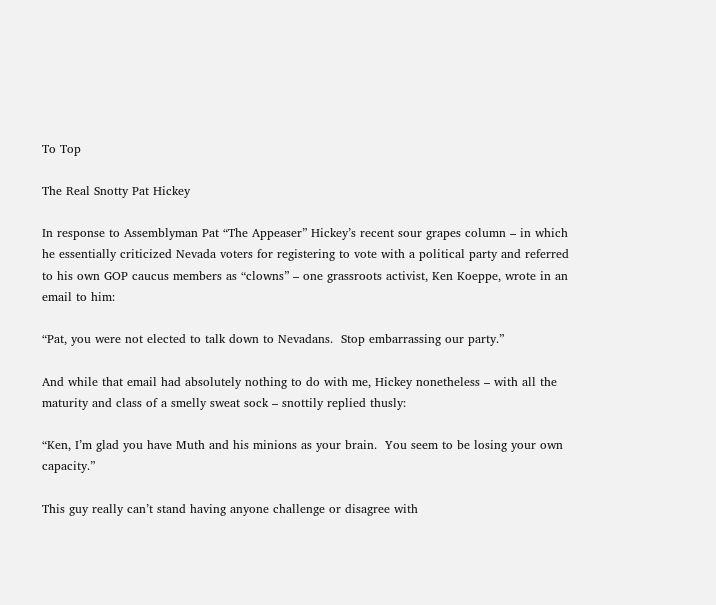To Top

The Real Snotty Pat Hickey

In response to Assemblyman Pat “The Appeaser” Hickey’s recent sour grapes column – in which he essentially criticized Nevada voters for registering to vote with a political party and referred to his own GOP caucus members as “clowns” – one grassroots activist, Ken Koeppe, wrote in an email to him:

“Pat, you were not elected to talk down to Nevadans.  Stop embarrassing our party.”

And while that email had absolutely nothing to do with me, Hickey nonetheless – with all the maturity and class of a smelly sweat sock – snottily replied thusly:

“Ken, I’m glad you have Muth and his minions as your brain.  You seem to be losing your own capacity.”

This guy really can’t stand having anyone challenge or disagree with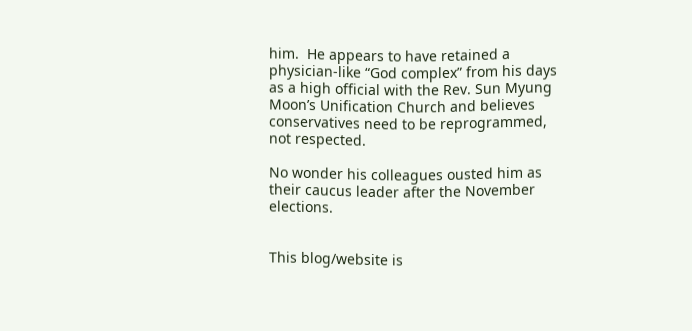him.  He appears to have retained a physician-like “God complex” from his days as a high official with the Rev. Sun Myung Moon’s Unification Church and believes conservatives need to be reprogrammed, not respected.

No wonder his colleagues ousted him as their caucus leader after the November elections.


This blog/website is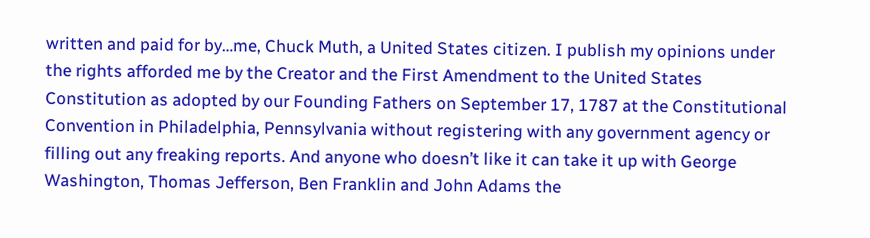written and paid for by…me, Chuck Muth, a United States citizen. I publish my opinions under the rights afforded me by the Creator and the First Amendment to the United States Constitution as adopted by our Founding Fathers on September 17, 1787 at the Constitutional Convention in Philadelphia, Pennsylvania without registering with any government agency or filling out any freaking reports. And anyone who doesn’t like it can take it up with George Washington, Thomas Jefferson, Ben Franklin and John Adams the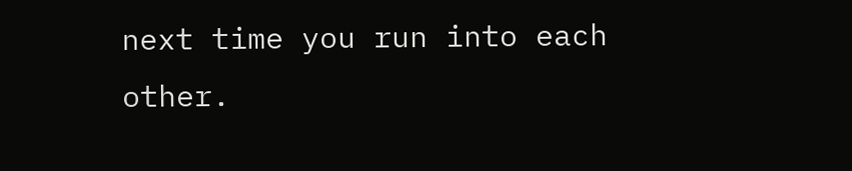next time you run into each other.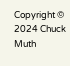Copyright © 2024 Chuck Muth